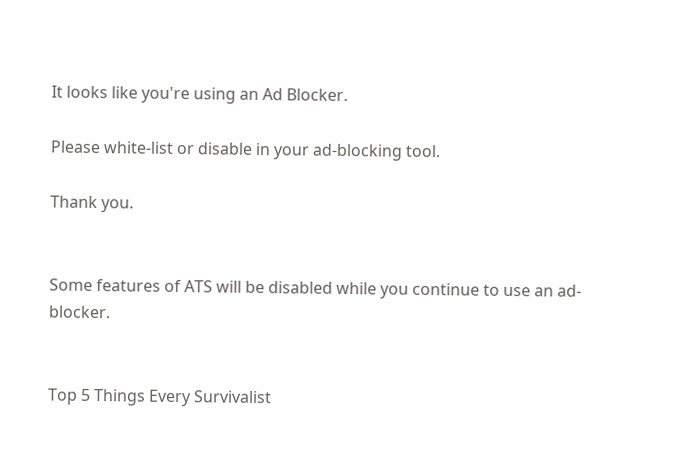It looks like you're using an Ad Blocker.

Please white-list or disable in your ad-blocking tool.

Thank you.


Some features of ATS will be disabled while you continue to use an ad-blocker.


Top 5 Things Every Survivalist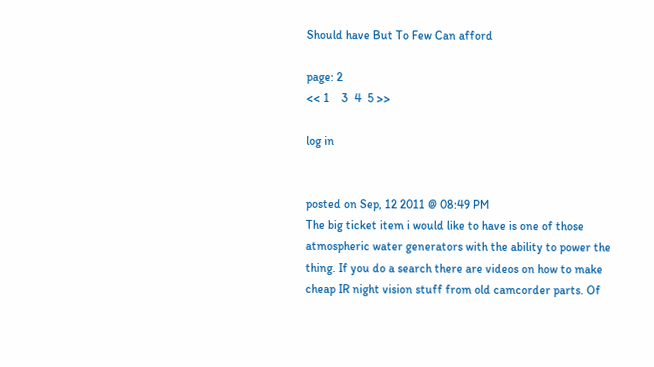Should have But To Few Can afford

page: 2
<< 1    3  4  5 >>

log in


posted on Sep, 12 2011 @ 08:49 PM
The big ticket item i would like to have is one of those atmospheric water generators with the ability to power the thing. If you do a search there are videos on how to make cheap IR night vision stuff from old camcorder parts. Of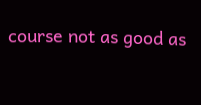course not as good as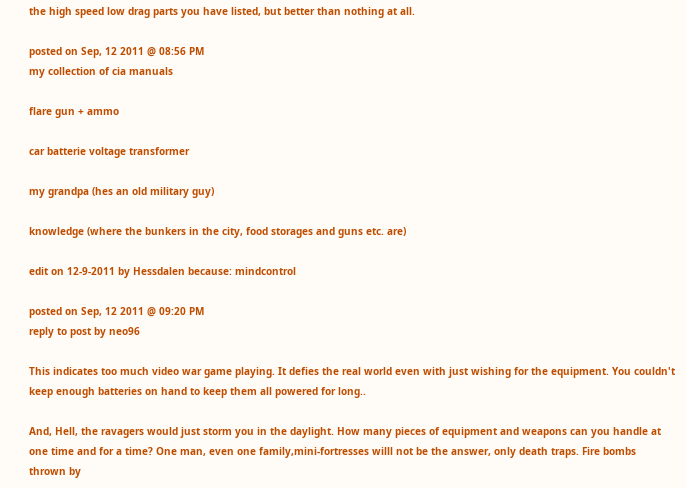the high speed low drag parts you have listed, but better than nothing at all.

posted on Sep, 12 2011 @ 08:56 PM
my collection of cia manuals

flare gun + ammo

car batterie voltage transformer

my grandpa (hes an old military guy)

knowledge (where the bunkers in the city, food storages and guns etc. are)

edit on 12-9-2011 by Hessdalen because: mindcontrol

posted on Sep, 12 2011 @ 09:20 PM
reply to post by neo96

This indicates too much video war game playing. It defies the real world even with just wishing for the equipment. You couldn't keep enough batteries on hand to keep them all powered for long..

And, Hell, the ravagers would just storm you in the daylight. How many pieces of equipment and weapons can you handle at one time and for a time? One man, even one family,mini-fortresses willl not be the answer, only death traps. Fire bombs thrown by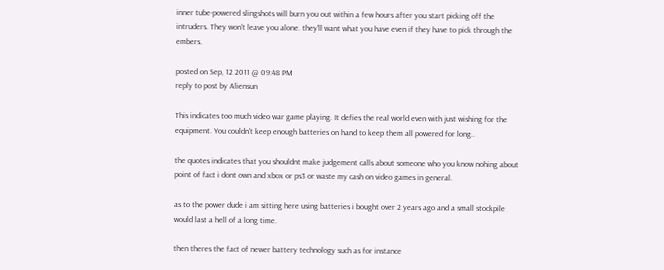inner tube-powered slingshots will burn you out within a few hours after you start picking off the intruders. They won't leave you alone. they'll want what you have even if they have to pick through the embers.

posted on Sep, 12 2011 @ 09:48 PM
reply to post by Aliensun

This indicates too much video war game playing. It defies the real world even with just wishing for the equipment. You couldn't keep enough batteries on hand to keep them all powered for long..

the quotes indicates that you shouldnt make judgement calls about someone who you know nohing about point of fact i dont own and xbox or ps3 or waste my cash on video games in general.

as to the power dude i am sitting here using batteries i bought over 2 years ago and a small stockpile would last a hell of a long time.

then theres the fact of newer battery technology such as for instance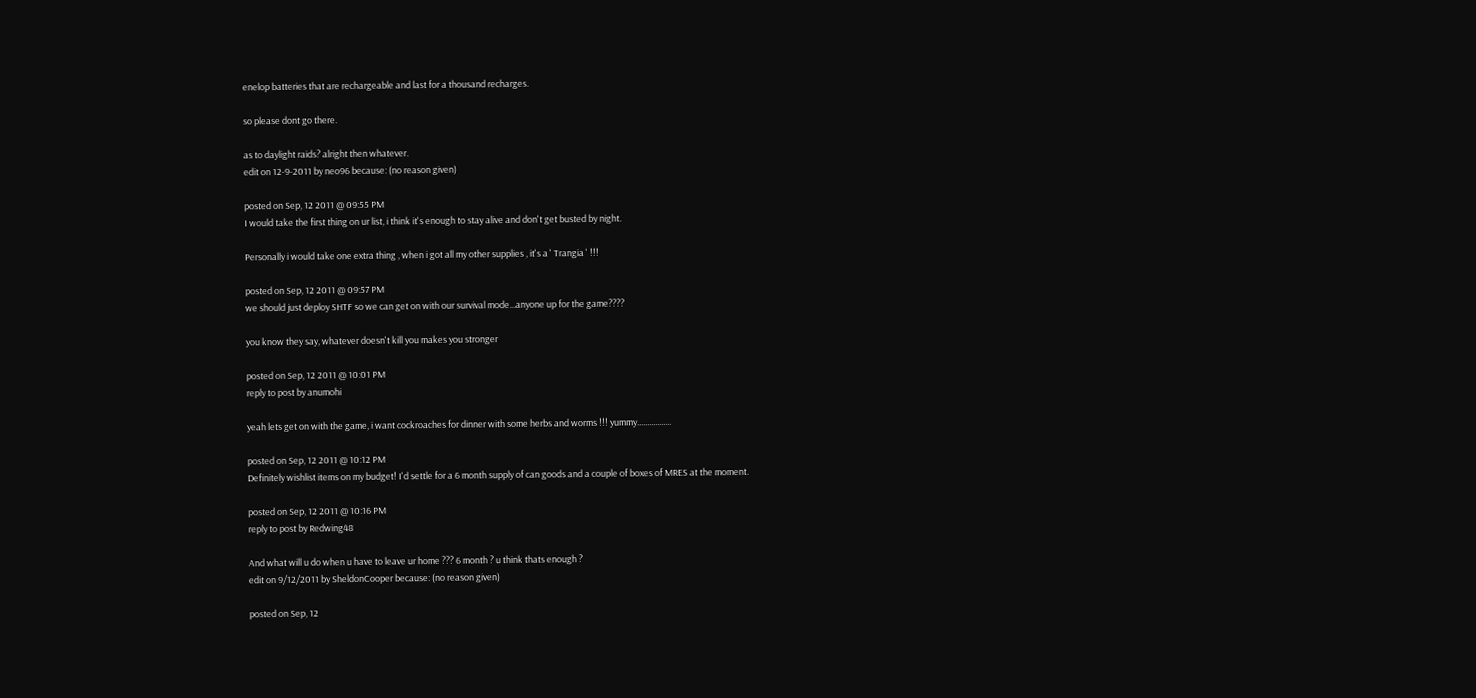enelop batteries that are rechargeable and last for a thousand recharges.

so please dont go there.

as to daylight raids? alright then whatever.
edit on 12-9-2011 by neo96 because: (no reason given)

posted on Sep, 12 2011 @ 09:55 PM
I would take the first thing on ur list, i think it's enough to stay alive and don't get busted by night.

Personally i would take one extra thing , when i got all my other supplies , it's a ' Trangia ' !!!

posted on Sep, 12 2011 @ 09:57 PM
we should just deploy SHTF so we can get on with our survival mode...anyone up for the game????

you know they say, whatever doesn't kill you makes you stronger

posted on Sep, 12 2011 @ 10:01 PM
reply to post by anumohi

yeah lets get on with the game, i want cockroaches for dinner with some herbs and worms !!! yummy.................

posted on Sep, 12 2011 @ 10:12 PM
Definitely wishlist items on my budget! I'd settle for a 6 month supply of can goods and a couple of boxes of MRES at the moment.

posted on Sep, 12 2011 @ 10:16 PM
reply to post by Redwing48

And what will u do when u have to leave ur home ??? 6 month ? u think thats enough ?
edit on 9/12/2011 by SheldonCooper because: (no reason given)

posted on Sep, 12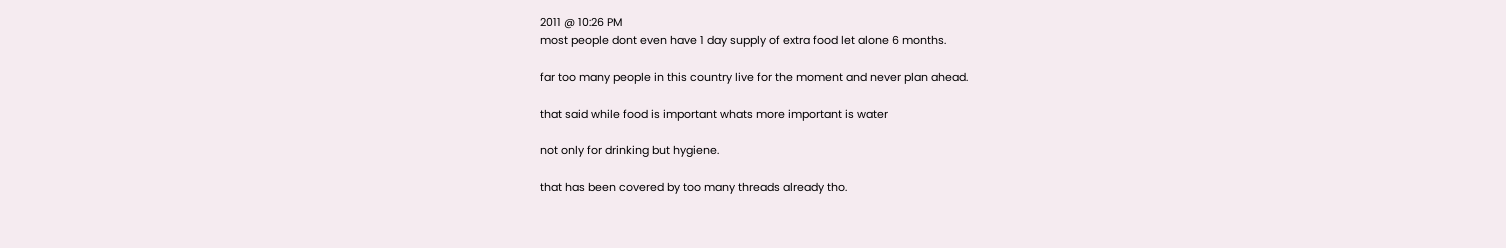2011 @ 10:26 PM
most people dont even have 1 day supply of extra food let alone 6 months.

far too many people in this country live for the moment and never plan ahead.

that said while food is important whats more important is water

not only for drinking but hygiene.

that has been covered by too many threads already tho.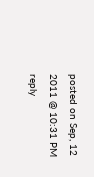posted on Sep, 12 2011 @ 10:31 PM
reply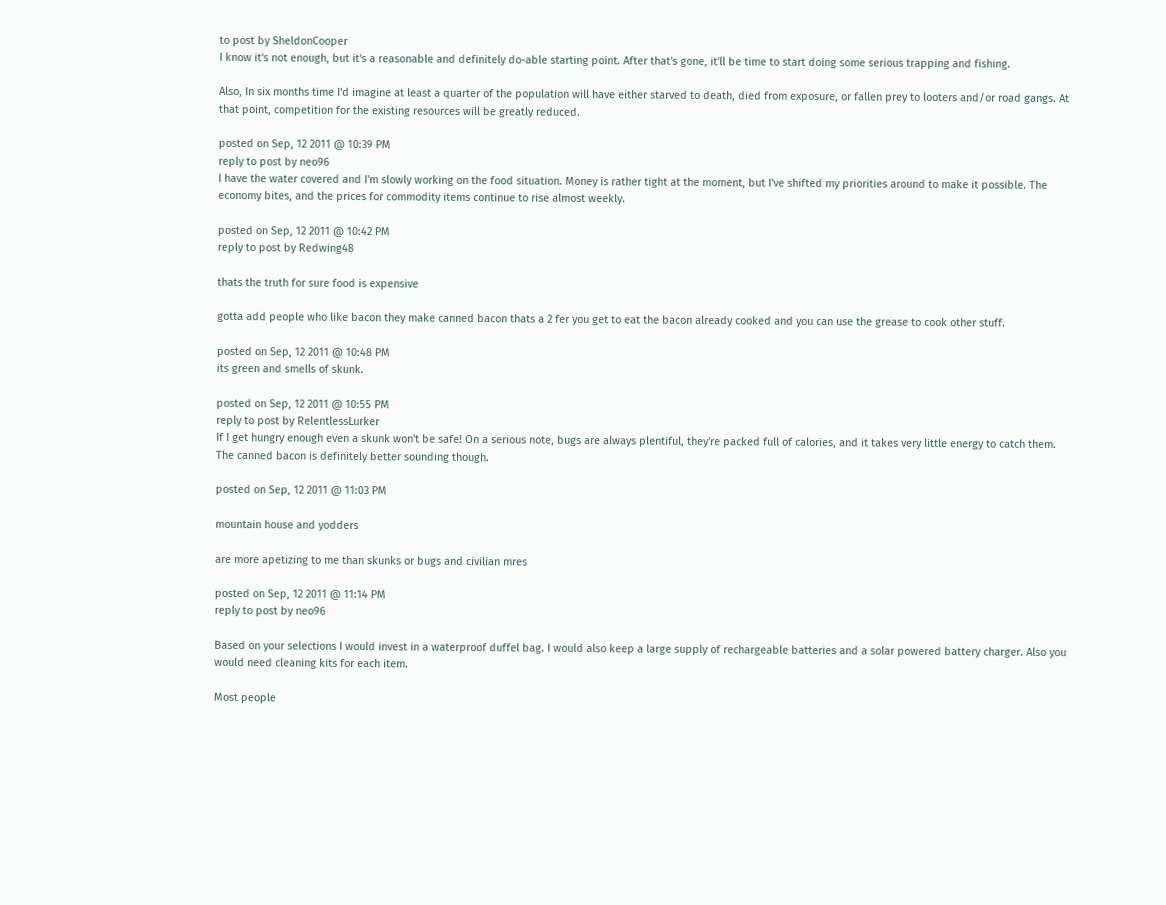to post by SheldonCooper
I know it's not enough, but it's a reasonable and definitely do-able starting point. After that's gone, it'll be time to start doing some serious trapping and fishing.

Also, In six months time I'd imagine at least a quarter of the population will have either starved to death, died from exposure, or fallen prey to looters and/or road gangs. At that point, competition for the existing resources will be greatly reduced.

posted on Sep, 12 2011 @ 10:39 PM
reply to post by neo96
I have the water covered and I'm slowly working on the food situation. Money is rather tight at the moment, but I've shifted my priorities around to make it possible. The economy bites, and the prices for commodity items continue to rise almost weekly.

posted on Sep, 12 2011 @ 10:42 PM
reply to post by Redwing48

thats the truth for sure food is expensive

gotta add people who like bacon they make canned bacon thats a 2 fer you get to eat the bacon already cooked and you can use the grease to cook other stuff.

posted on Sep, 12 2011 @ 10:48 PM
its green and smells of skunk.

posted on Sep, 12 2011 @ 10:55 PM
reply to post by RelentlessLurker
If I get hungry enough even a skunk won't be safe! On a serious note, bugs are always plentiful, they're packed full of calories, and it takes very little energy to catch them. The canned bacon is definitely better sounding though.

posted on Sep, 12 2011 @ 11:03 PM

mountain house and yodders

are more apetizing to me than skunks or bugs and civilian mres

posted on Sep, 12 2011 @ 11:14 PM
reply to post by neo96

Based on your selections I would invest in a waterproof duffel bag. I would also keep a large supply of rechargeable batteries and a solar powered battery charger. Also you would need cleaning kits for each item.

Most people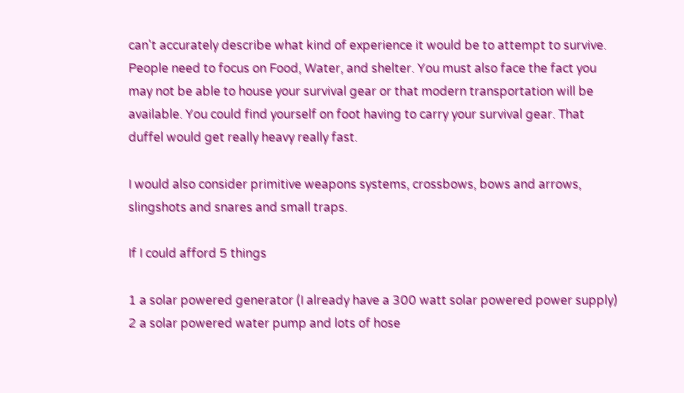can't accurately describe what kind of experience it would be to attempt to survive. People need to focus on Food, Water, and shelter. You must also face the fact you may not be able to house your survival gear or that modern transportation will be available. You could find yourself on foot having to carry your survival gear. That duffel would get really heavy really fast.

I would also consider primitive weapons systems, crossbows, bows and arrows, slingshots and snares and small traps.

If I could afford 5 things

1 a solar powered generator (I already have a 300 watt solar powered power supply)
2 a solar powered water pump and lots of hose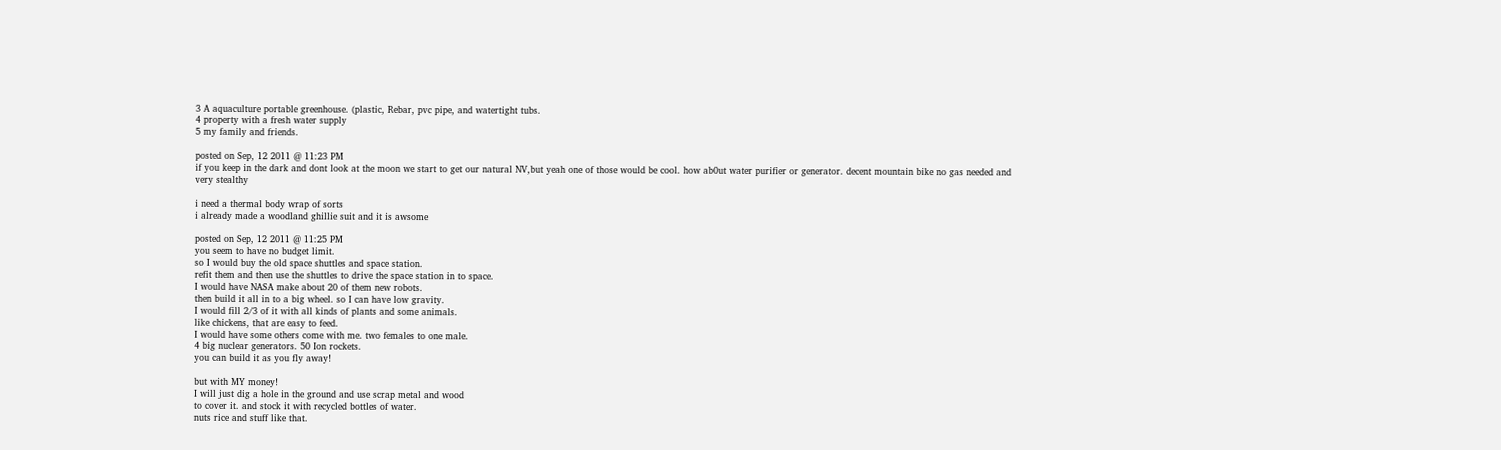3 A aquaculture portable greenhouse. (plastic, Rebar, pvc pipe, and watertight tubs.
4 property with a fresh water supply
5 my family and friends.

posted on Sep, 12 2011 @ 11:23 PM
if you keep in the dark and dont look at the moon we start to get our natural NV,but yeah one of those would be cool. how ab0ut water purifier or generator. decent mountain bike no gas needed and very stealthy

i need a thermal body wrap of sorts
i already made a woodland ghillie suit and it is awsome

posted on Sep, 12 2011 @ 11:25 PM
you seem to have no budget limit.
so I would buy the old space shuttles and space station.
refit them and then use the shuttles to drive the space station in to space.
I would have NASA make about 20 of them new robots.
then build it all in to a big wheel. so I can have low gravity.
I would fill 2/3 of it with all kinds of plants and some animals.
like chickens, that are easy to feed.
I would have some others come with me. two females to one male.
4 big nuclear generators. 50 Ion rockets.
you can build it as you fly away!

but with MY money!
I will just dig a hole in the ground and use scrap metal and wood
to cover it. and stock it with recycled bottles of water.
nuts rice and stuff like that.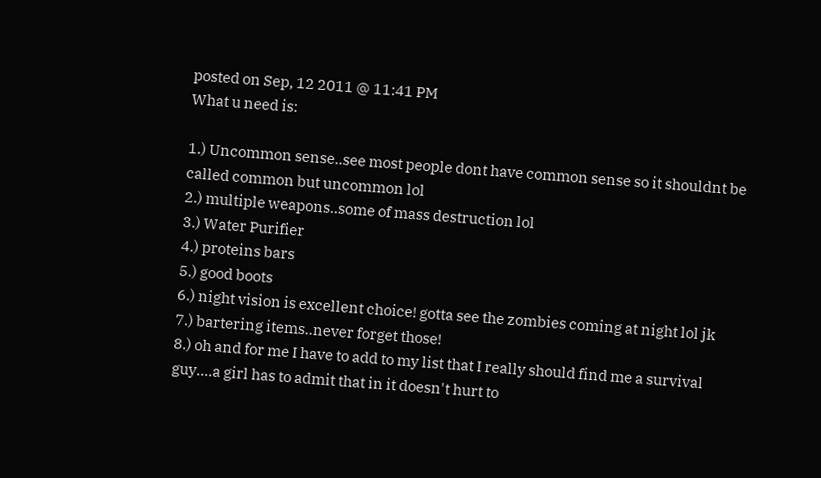posted on Sep, 12 2011 @ 11:41 PM
What u need is:

1.) Uncommon sense..see most people dont have common sense so it shouldnt be called common but uncommon lol
2.) multiple weapons..some of mass destruction lol
3.) Water Purifier
4.) proteins bars
5.) good boots
6.) night vision is excellent choice! gotta see the zombies coming at night lol jk
7.) bartering items..never forget those!
8.) oh and for me I have to add to my list that I really should find me a survival guy....a girl has to admit that in it doesn't hurt to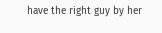have the right guy by her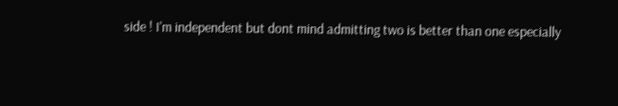side ! I'm independent but dont mind admitting two is better than one especially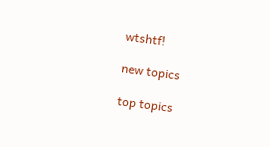wtshtf!

new topics

top topics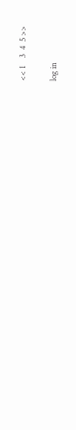<< 1    3  4  5 >>

log in